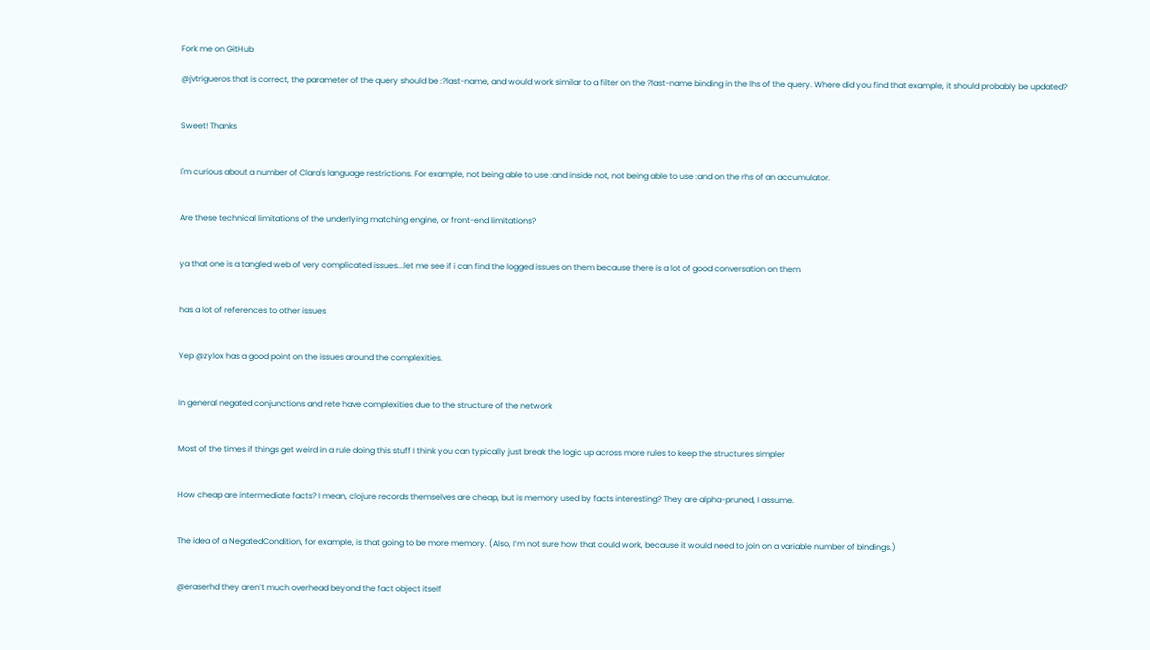Fork me on GitHub

@jvtrigueros that is correct, the parameter of the query should be :?last-name, and would work similar to a filter on the ?last-name binding in the lhs of the query. Where did you find that example, it should probably be updated?


Sweet! Thanks


I'm curious about a number of Clara's language restrictions. For example, not being able to use :and inside not, not being able to use :and on the rhs of an accumulator.


Are these technical limitations of the underlying matching engine, or front-end limitations?


ya that one is a tangled web of very complicated issues...let me see if i can find the logged issues on them because there is a lot of good conversation on them


has a lot of references to other issues


Yep @zylox has a good point on the issues around the complexities.


In general negated conjunctions and rete have complexities due to the structure of the network


Most of the times if things get weird in a rule doing this stuff I think you can typically just break the logic up across more rules to keep the structures simpler


How cheap are intermediate facts? I mean, clojure records themselves are cheap, but is memory used by facts interesting? They are alpha-pruned, I assume.


The idea of a NegatedCondition, for example, is that going to be more memory. (Also, I’m not sure how that could work, because it would need to join on a variable number of bindings.)


@eraserhd they aren’t much overhead beyond the fact object itself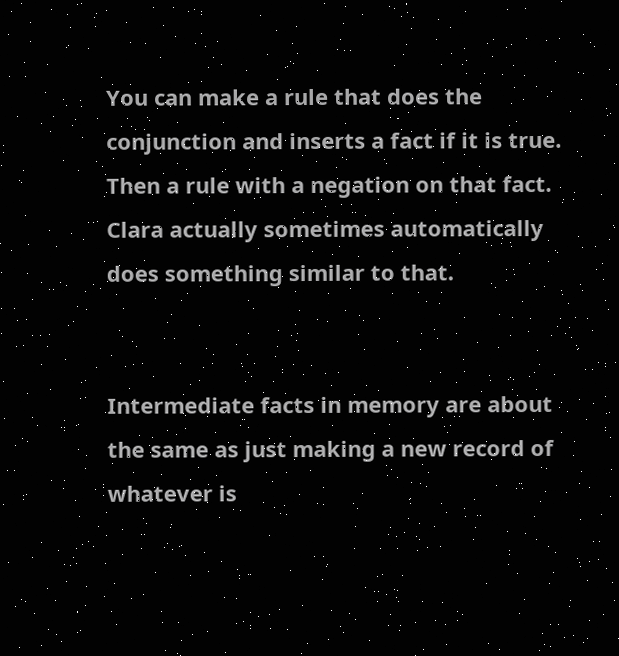You can make a rule that does the conjunction and inserts a fact if it is true. Then a rule with a negation on that fact. Clara actually sometimes automatically does something similar to that.


Intermediate facts in memory are about the same as just making a new record of whatever is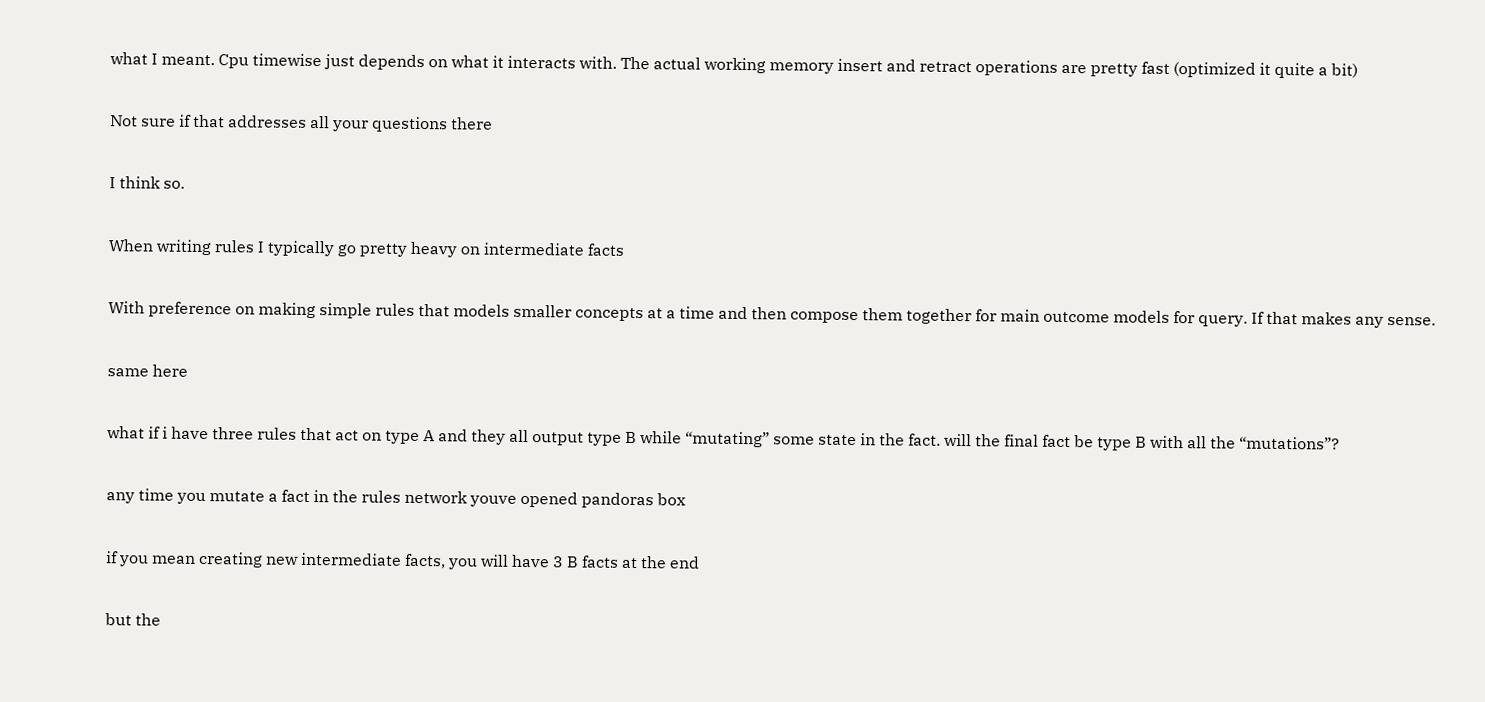what I meant. Cpu timewise just depends on what it interacts with. The actual working memory insert and retract operations are pretty fast (optimized it quite a bit)


Not sure if that addresses all your questions there


I think so.


When writing rules I typically go pretty heavy on intermediate facts


With preference on making simple rules that models smaller concepts at a time and then compose them together for main outcome models for query. If that makes any sense.


same here


what if i have three rules that act on type A and they all output type B while “mutating” some state in the fact. will the final fact be type B with all the “mutations”?


any time you mutate a fact in the rules network youve opened pandoras box


if you mean creating new intermediate facts, you will have 3 B facts at the end


but the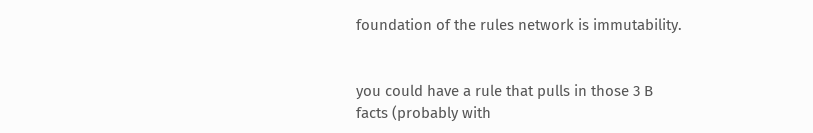foundation of the rules network is immutability.


you could have a rule that pulls in those 3 B facts (probably with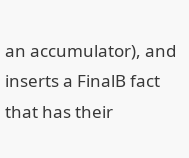an accumulator), and inserts a FinalB fact that has their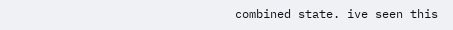combined state. ive seen this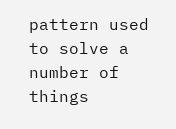pattern used to solve a number of things